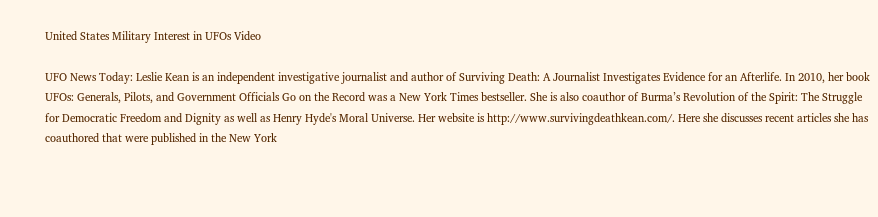United States Military Interest in UFOs Video

UFO News Today: Leslie Kean is an independent investigative journalist and author of Surviving Death: A Journalist Investigates Evidence for an Afterlife. In 2010, her book UFOs: Generals, Pilots, and Government Officials Go on the Record was a New York Times bestseller. She is also coauthor of Burma’s Revolution of the Spirit: The Struggle for Democratic Freedom and Dignity as well as Henry Hyde's Moral Universe. Her website is http://www.survivingdeathkean.com/. Here she discusses recent articles she has coauthored that were published in the New York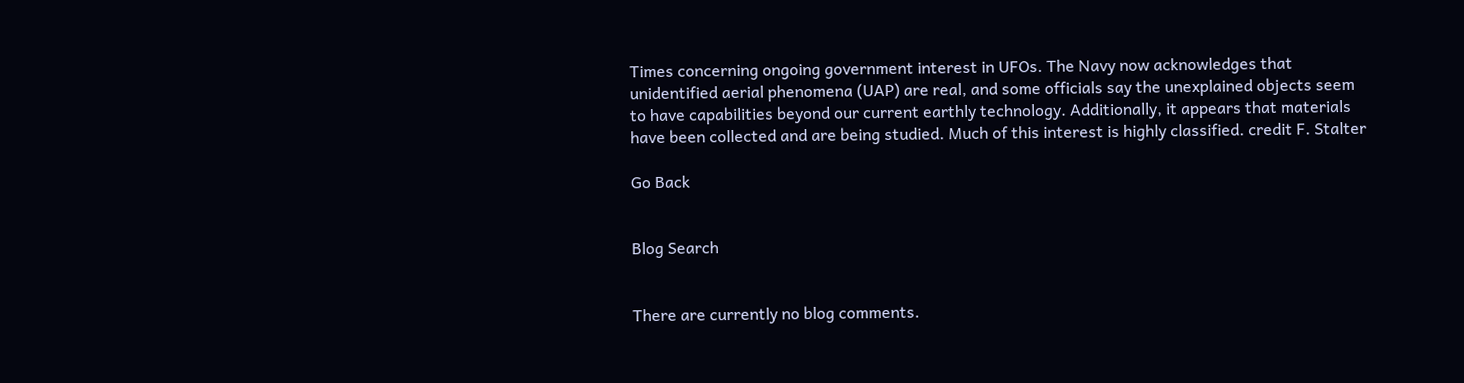Times concerning ongoing government interest in UFOs. The Navy now acknowledges that unidentified aerial phenomena (UAP) are real, and some officials say the unexplained objects seem to have capabilities beyond our current earthly technology. Additionally, it appears that materials have been collected and are being studied. Much of this interest is highly classified. credit F. Stalter

Go Back


Blog Search


There are currently no blog comments.